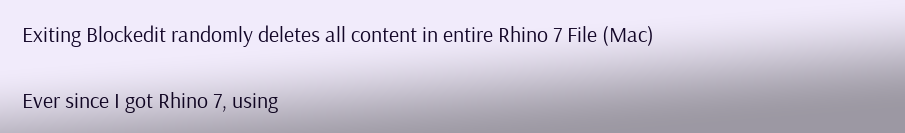Exiting Blockedit randomly deletes all content in entire Rhino 7 File (Mac)

Ever since I got Rhino 7, using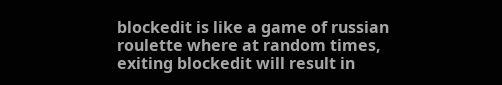blockedit is like a game of russian roulette where at random times, exiting blockedit will result in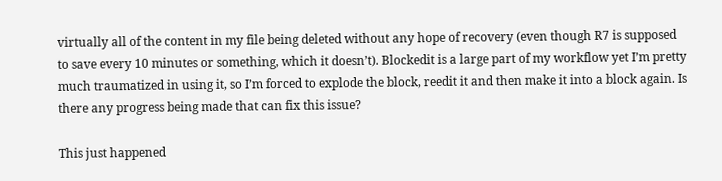virtually all of the content in my file being deleted without any hope of recovery (even though R7 is supposed to save every 10 minutes or something, which it doesn’t). Blockedit is a large part of my workflow yet I’m pretty much traumatized in using it, so I’m forced to explode the block, reedit it and then make it into a block again. Is there any progress being made that can fix this issue?

This just happened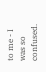to me - I was so confused.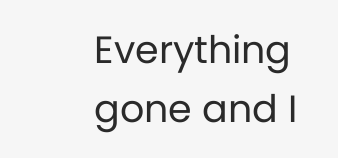Everything gone and I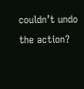couldn’t undo the action?